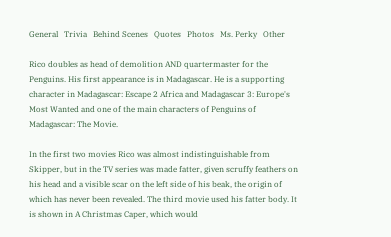General   Trivia   Behind Scenes   Quotes   Photos   Ms. Perky   Other

Rico doubles as head of demolition AND quartermaster for the Penguins. His first appearance is in Madagascar. He is a supporting character in Madagascar: Escape 2 Africa and Madagascar 3: Europe's Most Wanted and one of the main characters of Penguins of Madagascar: The Movie.

In the first two movies Rico was almost indistinguishable from Skipper, but in the TV series was made fatter, given scruffy feathers on his head and a visible scar on the left side of his beak, the origin of which has never been revealed. The third movie used his fatter body. It is shown in A Christmas Caper, which would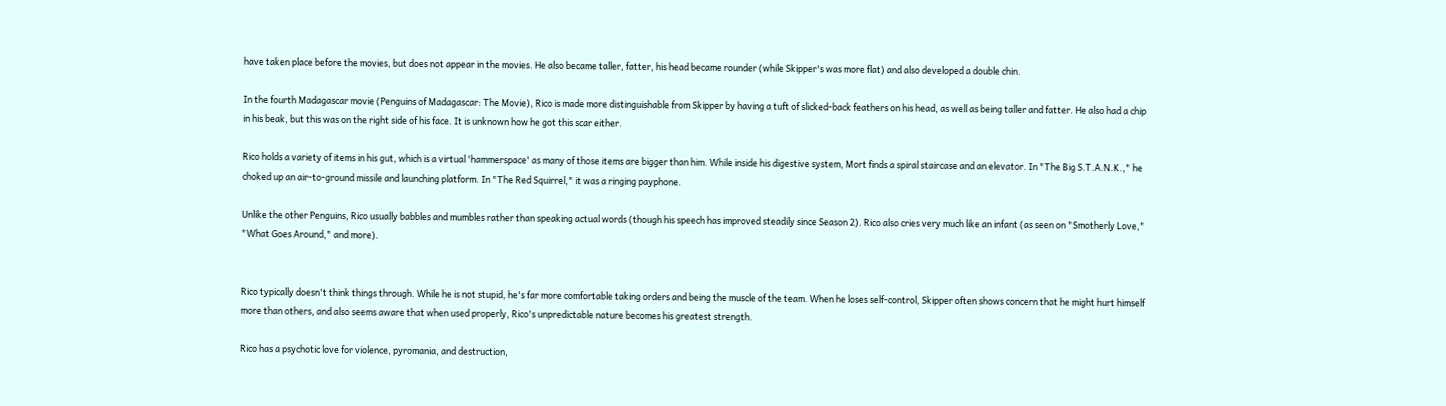have taken place before the movies, but does not appear in the movies. He also became taller, fatter, his head became rounder (while Skipper's was more flat) and also developed a double chin.

In the fourth Madagascar movie (Penguins of Madagascar: The Movie), Rico is made more distinguishable from Skipper by having a tuft of slicked-back feathers on his head, as well as being taller and fatter. He also had a chip in his beak, but this was on the right side of his face. It is unknown how he got this scar either.

Rico holds a variety of items in his gut, which is a virtual 'hammerspace' as many of those items are bigger than him. While inside his digestive system, Mort finds a spiral staircase and an elevator. In "The Big S.T.A.N.K.," he choked up an air-to-ground missile and launching platform. In "The Red Squirrel," it was a ringing payphone.

Unlike the other Penguins, Rico usually babbles and mumbles rather than speaking actual words (though his speech has improved steadily since Season 2). Rico also cries very much like an infant (as seen on "Smotherly Love," "What Goes Around," and more).


Rico typically doesn't think things through. While he is not stupid, he's far more comfortable taking orders and being the muscle of the team. When he loses self-control, Skipper often shows concern that he might hurt himself more than others, and also seems aware that when used properly, Rico's unpredictable nature becomes his greatest strength.

Rico has a psychotic love for violence, pyromania, and destruction,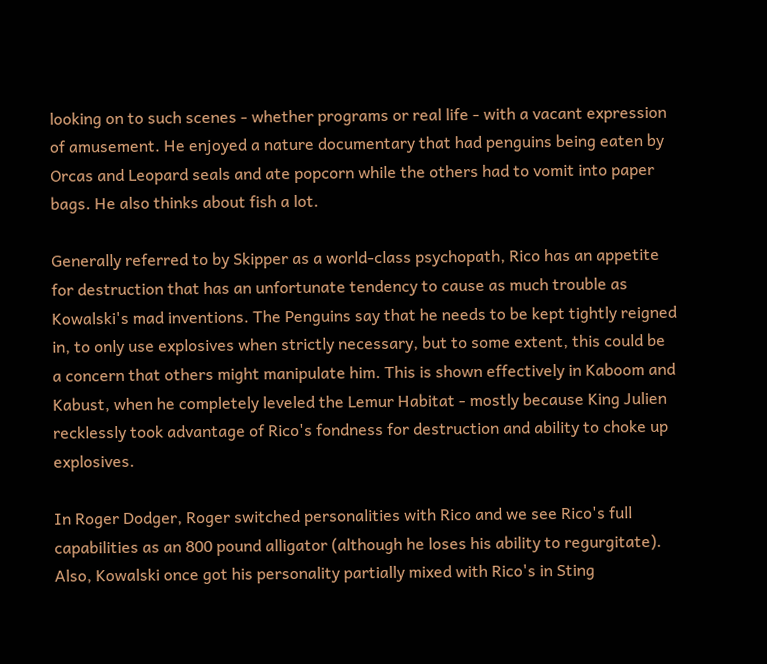looking on to such scenes - whether programs or real life - with a vacant expression of amusement. He enjoyed a nature documentary that had penguins being eaten by Orcas and Leopard seals and ate popcorn while the others had to vomit into paper bags. He also thinks about fish a lot.

Generally referred to by Skipper as a world-class psychopath, Rico has an appetite for destruction that has an unfortunate tendency to cause as much trouble as Kowalski's mad inventions. The Penguins say that he needs to be kept tightly reigned in, to only use explosives when strictly necessary, but to some extent, this could be a concern that others might manipulate him. This is shown effectively in Kaboom and Kabust, when he completely leveled the Lemur Habitat - mostly because King Julien recklessly took advantage of Rico's fondness for destruction and ability to choke up explosives.

In Roger Dodger, Roger switched personalities with Rico and we see Rico's full capabilities as an 800 pound alligator (although he loses his ability to regurgitate). Also, Kowalski once got his personality partially mixed with Rico's in Sting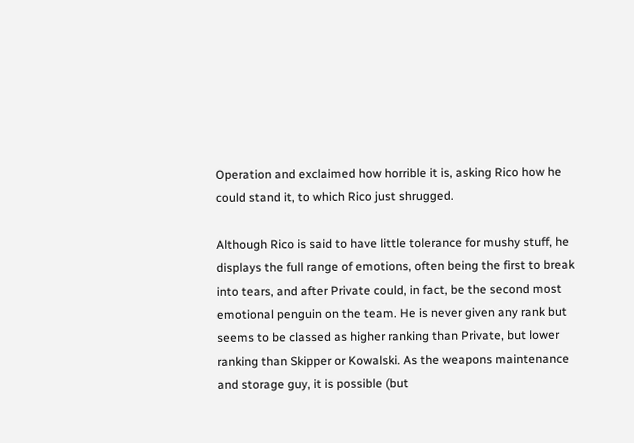Operation and exclaimed how horrible it is, asking Rico how he could stand it, to which Rico just shrugged.

Although Rico is said to have little tolerance for mushy stuff, he displays the full range of emotions, often being the first to break into tears, and after Private could, in fact, be the second most emotional penguin on the team. He is never given any rank but seems to be classed as higher ranking than Private, but lower ranking than Skipper or Kowalski. As the weapons maintenance and storage guy, it is possible (but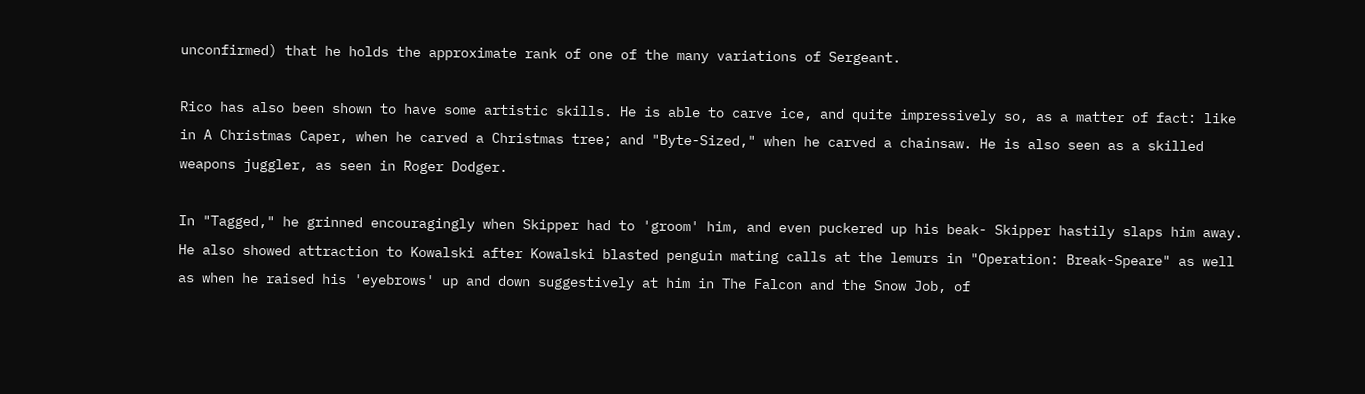unconfirmed) that he holds the approximate rank of one of the many variations of Sergeant.

Rico has also been shown to have some artistic skills. He is able to carve ice, and quite impressively so, as a matter of fact: like in A Christmas Caper, when he carved a Christmas tree; and "Byte-Sized," when he carved a chainsaw. He is also seen as a skilled weapons juggler, as seen in Roger Dodger.

In "Tagged," he grinned encouragingly when Skipper had to 'groom' him, and even puckered up his beak- Skipper hastily slaps him away. He also showed attraction to Kowalski after Kowalski blasted penguin mating calls at the lemurs in "Operation: Break-Speare" as well as when he raised his 'eyebrows' up and down suggestively at him in The Falcon and the Snow Job, of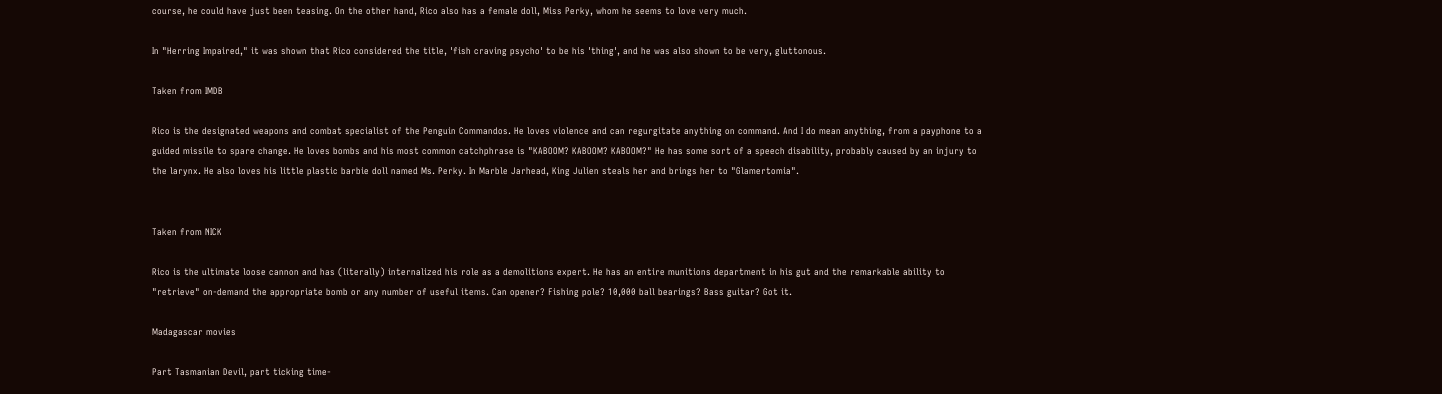course, he could have just been teasing. On the other hand, Rico also has a female doll, Miss Perky, whom he seems to love very much.

In "Herring Impaired," it was shown that Rico considered the title, 'fish craving psycho' to be his 'thing', and he was also shown to be very, gluttonous.

Taken from IMDB

Rico is the designated weapons and combat specialist of the Penguin Commandos. He loves violence and can regurgitate anything on command. And I do mean anything, from a payphone to a guided missile to spare change. He loves bombs and his most common catchphrase is "KABOOM? KABOOM? KABOOM?" He has some sort of a speech disability, probably caused by an injury to the larynx. He also loves his little plastic barbie doll named Ms. Perky. In Marble Jarhead, King Julien steals her and brings her to "Glamertomia".


Taken from NICK

Rico is the ultimate loose cannon and has (literally) internalized his role as a demolitions expert. He has an entire munitions department in his gut and the remarkable ability to "retrieve" on-demand the appropriate bomb or any number of useful items. Can opener? Fishing pole? 10,000 ball bearings? Bass guitar? Got it.

Madagascar movies

Part Tasmanian Devil, part ticking time-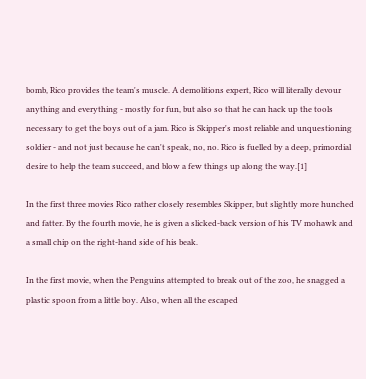bomb, Rico provides the team's muscle. A demolitions expert, Rico will literally devour anything and everything - mostly for fun, but also so that he can hack up the tools necessary to get the boys out of a jam. Rico is Skipper's most reliable and unquestioning soldier - and not just because he can't speak, no, no. Rico is fuelled by a deep, primordial desire to help the team succeed, and blow a few things up along the way.[1]

In the first three movies Rico rather closely resembles Skipper, but slightly more hunched and fatter. By the fourth movie, he is given a slicked-back version of his TV mohawk and a small chip on the right-hand side of his beak.

In the first movie, when the Penguins attempted to break out of the zoo, he snagged a plastic spoon from a little boy. Also, when all the escaped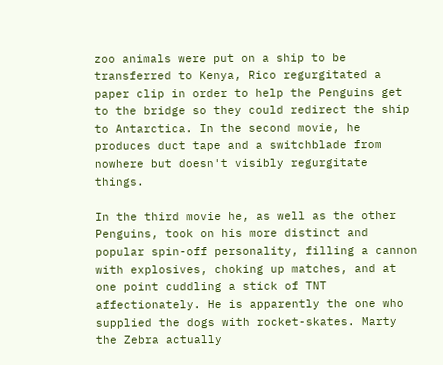zoo animals were put on a ship to be transferred to Kenya, Rico regurgitated a paper clip in order to help the Penguins get to the bridge so they could redirect the ship to Antarctica. In the second movie, he produces duct tape and a switchblade from nowhere but doesn't visibly regurgitate things.

In the third movie he, as well as the other Penguins, took on his more distinct and popular spin-off personality, filling a cannon with explosives, choking up matches, and at one point cuddling a stick of TNT affectionately. He is apparently the one who supplied the dogs with rocket-skates. Marty the Zebra actually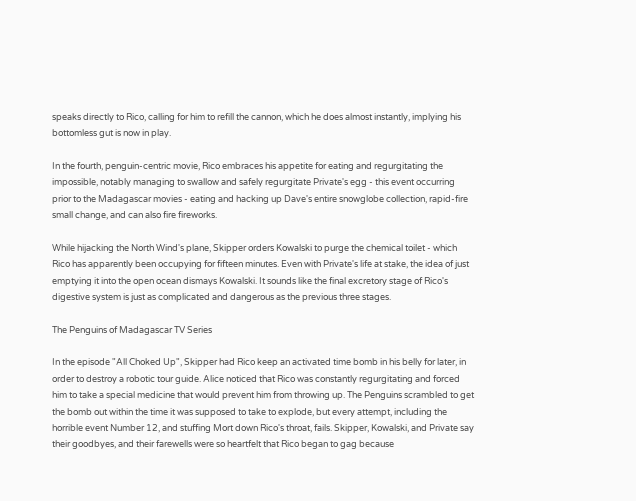speaks directly to Rico, calling for him to refill the cannon, which he does almost instantly, implying his bottomless gut is now in play.

In the fourth, penguin-centric movie, Rico embraces his appetite for eating and regurgitating the impossible, notably managing to swallow and safely regurgitate Private's egg - this event occurring prior to the Madagascar movies - eating and hacking up Dave's entire snowglobe collection, rapid-fire small change, and can also fire fireworks.

While hijacking the North Wind's plane, Skipper orders Kowalski to purge the chemical toilet - which Rico has apparently been occupying for fifteen minutes. Even with Private's life at stake, the idea of just emptying it into the open ocean dismays Kowalski. It sounds like the final excretory stage of Rico's digestive system is just as complicated and dangerous as the previous three stages.

The Penguins of Madagascar TV Series

In the episode "All Choked Up", Skipper had Rico keep an activated time bomb in his belly for later, in order to destroy a robotic tour guide. Alice noticed that Rico was constantly regurgitating and forced him to take a special medicine that would prevent him from throwing up. The Penguins scrambled to get the bomb out within the time it was supposed to take to explode, but every attempt, including the horrible event Number 12, and stuffing Mort down Rico's throat, fails. Skipper, Kowalski, and Private say their goodbyes, and their farewells were so heartfelt that Rico began to gag because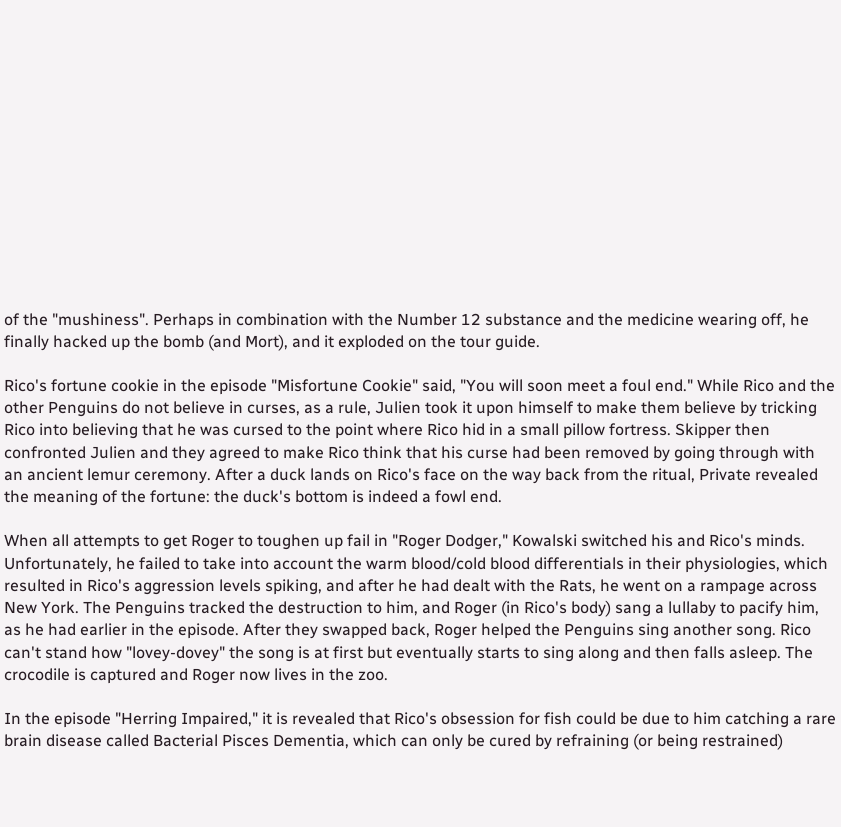of the "mushiness". Perhaps in combination with the Number 12 substance and the medicine wearing off, he finally hacked up the bomb (and Mort), and it exploded on the tour guide.

Rico's fortune cookie in the episode "Misfortune Cookie" said, "You will soon meet a foul end." While Rico and the other Penguins do not believe in curses, as a rule, Julien took it upon himself to make them believe by tricking Rico into believing that he was cursed to the point where Rico hid in a small pillow fortress. Skipper then confronted Julien and they agreed to make Rico think that his curse had been removed by going through with an ancient lemur ceremony. After a duck lands on Rico's face on the way back from the ritual, Private revealed the meaning of the fortune: the duck's bottom is indeed a fowl end.

When all attempts to get Roger to toughen up fail in "Roger Dodger," Kowalski switched his and Rico's minds. Unfortunately, he failed to take into account the warm blood/cold blood differentials in their physiologies, which resulted in Rico's aggression levels spiking, and after he had dealt with the Rats, he went on a rampage across New York. The Penguins tracked the destruction to him, and Roger (in Rico's body) sang a lullaby to pacify him, as he had earlier in the episode. After they swapped back, Roger helped the Penguins sing another song. Rico can't stand how "lovey-dovey" the song is at first but eventually starts to sing along and then falls asleep. The crocodile is captured and Roger now lives in the zoo.

In the episode "Herring Impaired," it is revealed that Rico's obsession for fish could be due to him catching a rare brain disease called Bacterial Pisces Dementia, which can only be cured by refraining (or being restrained)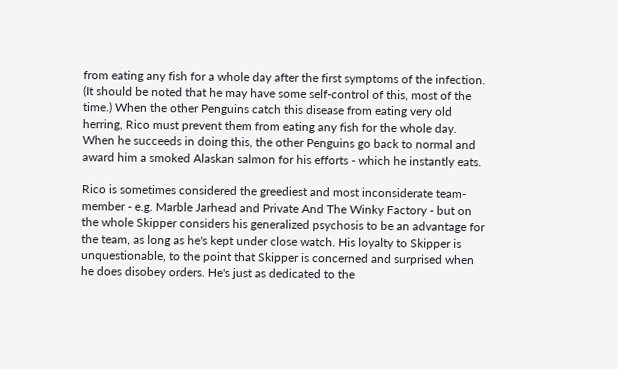from eating any fish for a whole day after the first symptoms of the infection. (It should be noted that he may have some self-control of this, most of the time.) When the other Penguins catch this disease from eating very old herring, Rico must prevent them from eating any fish for the whole day. When he succeeds in doing this, the other Penguins go back to normal and award him a smoked Alaskan salmon for his efforts - which he instantly eats.

Rico is sometimes considered the greediest and most inconsiderate team-member - e.g. Marble Jarhead and Private And The Winky Factory - but on the whole Skipper considers his generalized psychosis to be an advantage for the team, as long as he's kept under close watch. His loyalty to Skipper is unquestionable, to the point that Skipper is concerned and surprised when he does disobey orders. He's just as dedicated to the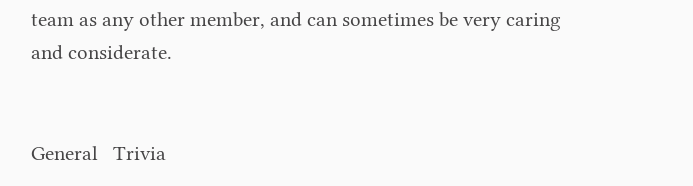team as any other member, and can sometimes be very caring and considerate.


General   Trivia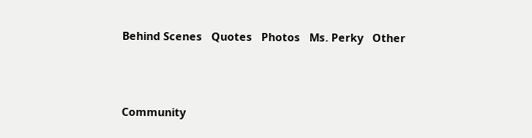Behind Scenes   Quotes   Photos   Ms. Perky   Other




Community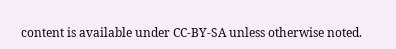content is available under CC-BY-SA unless otherwise noted.